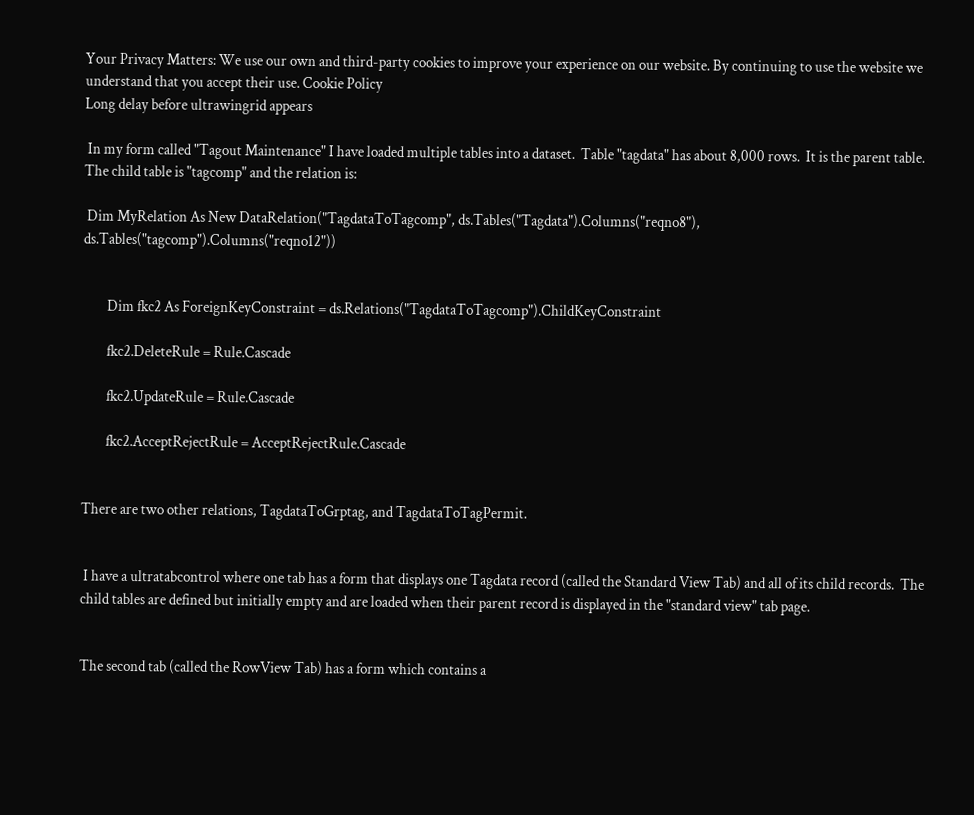Your Privacy Matters: We use our own and third-party cookies to improve your experience on our website. By continuing to use the website we understand that you accept their use. Cookie Policy
Long delay before ultrawingrid appears

 In my form called "Tagout Maintenance" I have loaded multiple tables into a dataset.  Table "tagdata" has about 8,000 rows.  It is the parent table.  The child table is "tagcomp" and the relation is:

 Dim MyRelation As New DataRelation("TagdataToTagcomp", ds.Tables("Tagdata").Columns("reqno8"), ds.Tables("tagcomp").Columns("reqno12"))


        Dim fkc2 As ForeignKeyConstraint = ds.Relations("TagdataToTagcomp").ChildKeyConstraint

        fkc2.DeleteRule = Rule.Cascade

        fkc2.UpdateRule = Rule.Cascade

        fkc2.AcceptRejectRule = AcceptRejectRule.Cascade


There are two other relations, TagdataToGrptag, and TagdataToTagPermit.


 I have a ultratabcontrol where one tab has a form that displays one Tagdata record (called the Standard View Tab) and all of its child records.  The child tables are defined but initially empty and are loaded when their parent record is displayed in the "standard view" tab page.


The second tab (called the RowView Tab) has a form which contains a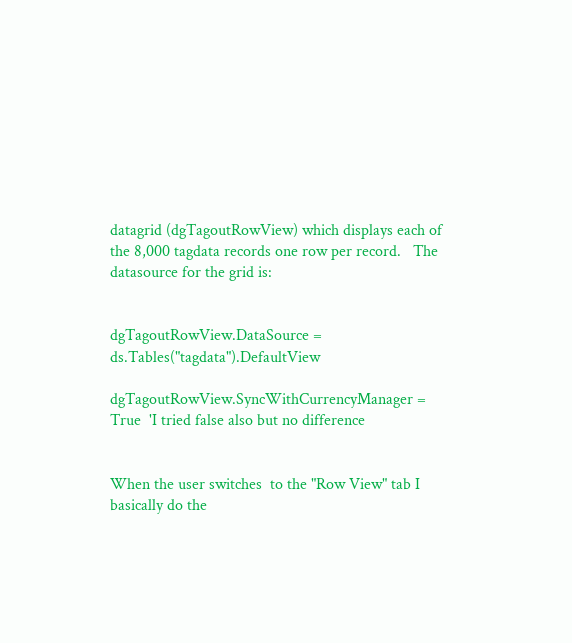datagrid (dgTagoutRowView) which displays each of the 8,000 tagdata records one row per record.   The datasource for the grid is:


dgTagoutRowView.DataSource = ds.Tables("tagdata").DefaultView

dgTagoutRowView.SyncWithCurrencyManager = True  'I tried false also but no difference


When the user switches  to the "Row View" tab I basically do the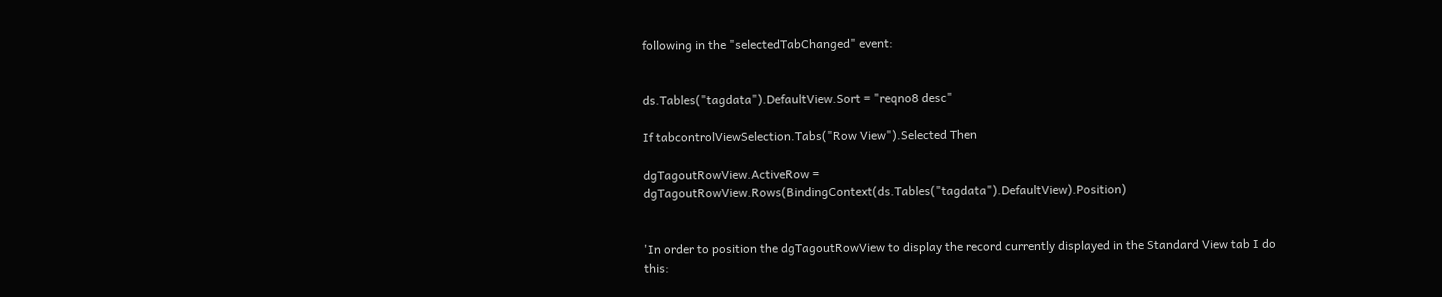following in the "selectedTabChanged" event:


ds.Tables("tagdata").DefaultView.Sort = "reqno8 desc"

If tabcontrolViewSelection.Tabs("Row View").Selected Then

dgTagoutRowView.ActiveRow = dgTagoutRowView.Rows(BindingContext(ds.Tables("tagdata").DefaultView).Position)


'In order to position the dgTagoutRowView to display the record currently displayed in the Standard View tab I do this: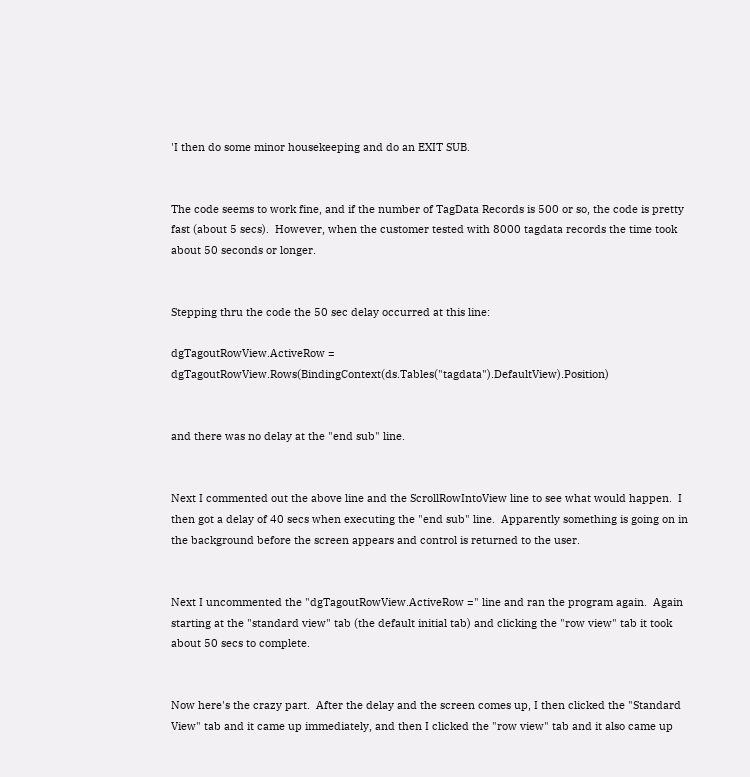'I then do some minor housekeeping and do an EXIT SUB.


The code seems to work fine, and if the number of TagData Records is 500 or so, the code is pretty fast (about 5 secs).  However, when the customer tested with 8000 tagdata records the time took about 50 seconds or longer.


Stepping thru the code the 50 sec delay occurred at this line:

dgTagoutRowView.ActiveRow = dgTagoutRowView.Rows(BindingContext(ds.Tables("tagdata").DefaultView).Position)


and there was no delay at the "end sub" line.


Next I commented out the above line and the ScrollRowIntoView line to see what would happen.  I then got a delay of 40 secs when executing the "end sub" line.  Apparently something is going on in the background before the screen appears and control is returned to the user.


Next I uncommented the "dgTagoutRowView.ActiveRow =" line and ran the program again.  Again starting at the "standard view" tab (the default initial tab) and clicking the "row view" tab it took about 50 secs to complete.


Now here's the crazy part.  After the delay and the screen comes up, I then clicked the "Standard View" tab and it came up immediately, and then I clicked the "row view" tab and it also came up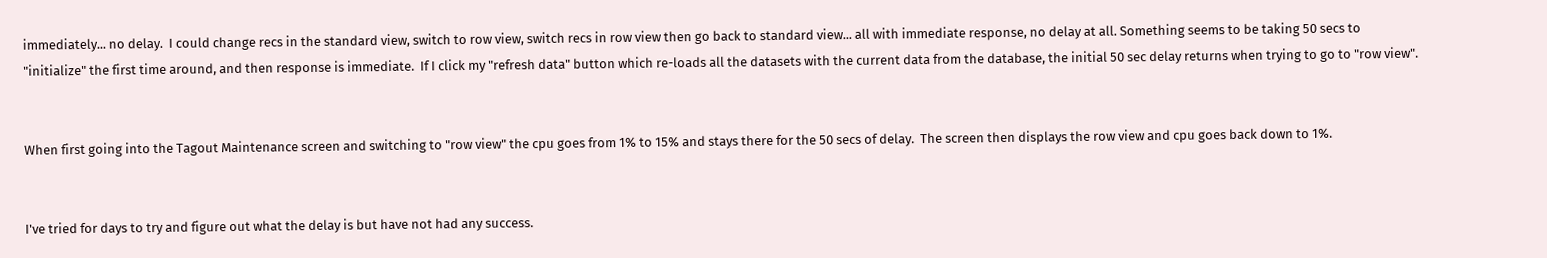immediately... no delay.  I could change recs in the standard view, switch to row view, switch recs in row view then go back to standard view... all with immediate response, no delay at all. Something seems to be taking 50 secs to "initialize" the first time around, and then response is immediate.  If I click my "refresh data" button which re-loads all the datasets with the current data from the database, the initial 50 sec delay returns when trying to go to "row view".


When first going into the Tagout Maintenance screen and switching to "row view" the cpu goes from 1% to 15% and stays there for the 50 secs of delay.  The screen then displays the row view and cpu goes back down to 1%.


I've tried for days to try and figure out what the delay is but have not had any success.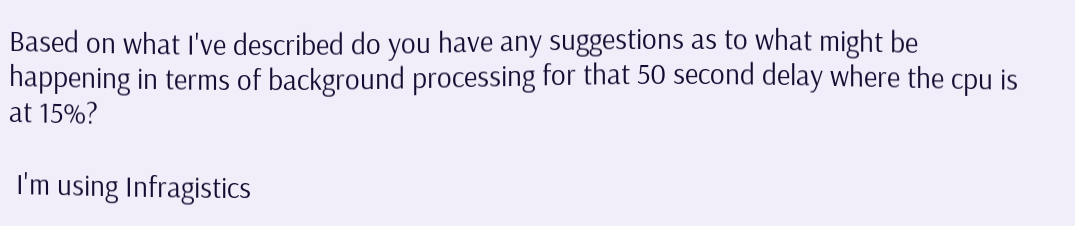Based on what I've described do you have any suggestions as to what might be happening in terms of background processing for that 50 second delay where the cpu is at 15%?

 I'm using Infragistics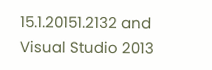15.1.20151.2132 and Visual Studio 2013